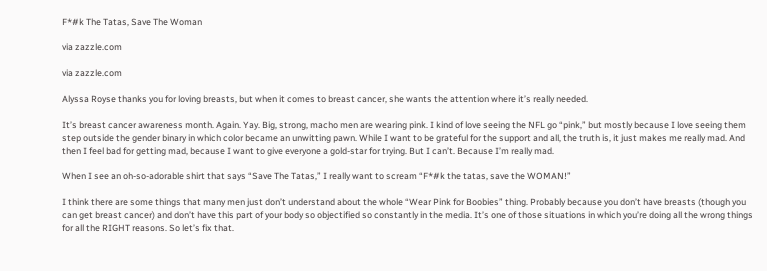F*#k The Tatas, Save The Woman

via zazzle.com

via zazzle.com

Alyssa Royse thanks you for loving breasts, but when it comes to breast cancer, she wants the attention where it’s really needed.

It’s breast cancer awareness month. Again. Yay. Big, strong, macho men are wearing pink. I kind of love seeing the NFL go “pink,” but mostly because I love seeing them step outside the gender binary in which color became an unwitting pawn. While I want to be grateful for the support and all, the truth is, it just makes me really mad. And then I feel bad for getting mad, because I want to give everyone a gold-star for trying. But I can’t. Because I’m really mad.

When I see an oh-so-adorable shirt that says “Save The Tatas,” I really want to scream “F*#k the tatas, save the WOMAN!”

I think there are some things that many men just don’t understand about the whole “Wear Pink for Boobies” thing. Probably because you don’t have breasts (though you can get breast cancer) and don’t have this part of your body so objectified so constantly in the media. It’s one of those situations in which you’re doing all the wrong things for all the RIGHT reasons. So let’s fix that.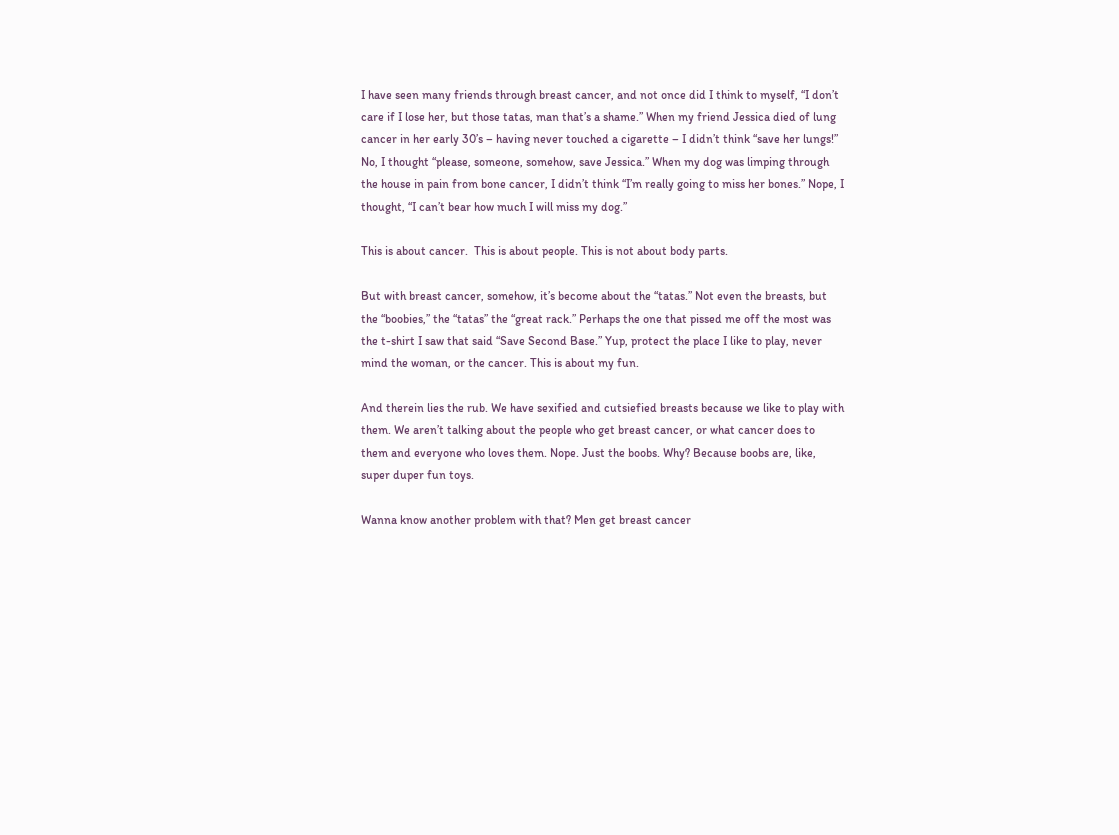I have seen many friends through breast cancer, and not once did I think to myself, “I don’t care if I lose her, but those tatas, man that’s a shame.” When my friend Jessica died of lung cancer in her early 30’s – having never touched a cigarette – I didn’t think “save her lungs!” No, I thought “please, someone, somehow, save Jessica.” When my dog was limping through the house in pain from bone cancer, I didn’t think “I’m really going to miss her bones.” Nope, I thought, “I can’t bear how much I will miss my dog.”

This is about cancer.  This is about people. This is not about body parts.

But with breast cancer, somehow, it’s become about the “tatas.” Not even the breasts, but the “boobies,” the “tatas” the “great rack.” Perhaps the one that pissed me off the most was the t-shirt I saw that said “Save Second Base.” Yup, protect the place I like to play, never mind the woman, or the cancer. This is about my fun.

And therein lies the rub. We have sexified and cutsiefied breasts because we like to play with them. We aren’t talking about the people who get breast cancer, or what cancer does to them and everyone who loves them. Nope. Just the boobs. Why? Because boobs are, like, super duper fun toys.

Wanna know another problem with that? Men get breast cancer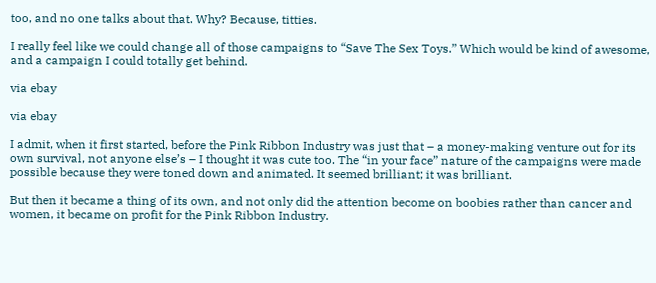too, and no one talks about that. Why? Because, titties.

I really feel like we could change all of those campaigns to “Save The Sex Toys.” Which would be kind of awesome, and a campaign I could totally get behind.

via ebay

via ebay

I admit, when it first started, before the Pink Ribbon Industry was just that – a money-making venture out for its own survival, not anyone else’s – I thought it was cute too. The “in your face” nature of the campaigns were made possible because they were toned down and animated. It seemed brilliant; it was brilliant.

But then it became a thing of its own, and not only did the attention become on boobies rather than cancer and women, it became on profit for the Pink Ribbon Industry.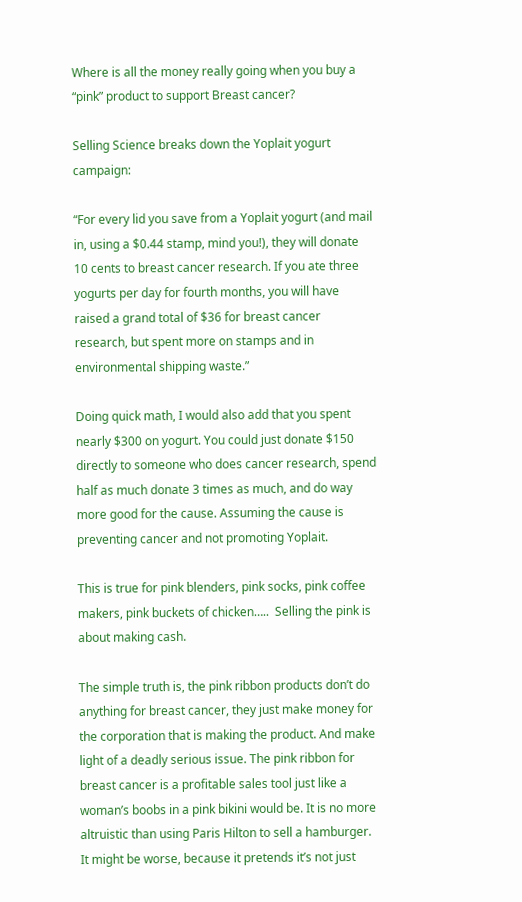Where is all the money really going when you buy a “pink” product to support Breast cancer?

Selling Science breaks down the Yoplait yogurt campaign:

“For every lid you save from a Yoplait yogurt (and mail in, using a $0.44 stamp, mind you!), they will donate 10 cents to breast cancer research. If you ate three yogurts per day for fourth months, you will have raised a grand total of $36 for breast cancer research, but spent more on stamps and in environmental shipping waste.”

Doing quick math, I would also add that you spent nearly $300 on yogurt. You could just donate $150 directly to someone who does cancer research, spend half as much donate 3 times as much, and do way more good for the cause. Assuming the cause is preventing cancer and not promoting Yoplait.

This is true for pink blenders, pink socks, pink coffee makers, pink buckets of chicken…..  Selling the pink is about making cash.

The simple truth is, the pink ribbon products don’t do anything for breast cancer, they just make money for the corporation that is making the product. And make light of a deadly serious issue. The pink ribbon for breast cancer is a profitable sales tool just like a woman’s boobs in a pink bikini would be. It is no more altruistic than using Paris Hilton to sell a hamburger. It might be worse, because it pretends it’s not just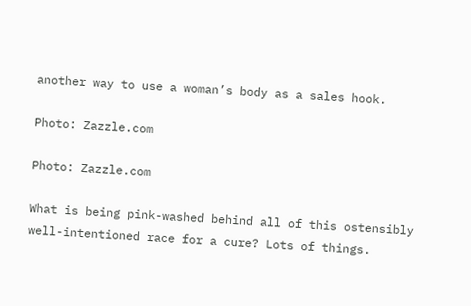another way to use a woman’s body as a sales hook.

Photo: Zazzle.com

Photo: Zazzle.com

What is being pink-washed behind all of this ostensibly well-intentioned race for a cure? Lots of things.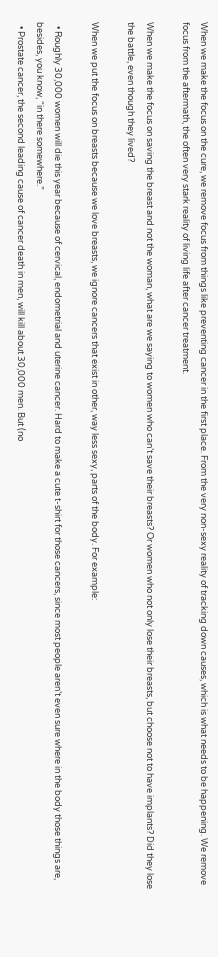When we make the focus on the cure, we remove focus from things like preventing cancer in the first place. From the very non-sexy reality of tracking down causes, which is what needs to be happening. We remove focus from the aftermath, the often very stark reality of living life after cancer treatment.

When we make the focus on saving the breast and not the woman, what are we saying to women who can’t save their breasts? Or women who not only lose their breasts, but choose not to have implants? Did they lose the battle, even though they lived?

When we put the focus on breasts because we love breasts, we ignore cancers that exist in other, way less sexy, parts of the body. For example:

  • Roughly 30,000 women will die this year because of cervical, endometrial and uterine cancer. Hard to make a cute t-shirt for those cancers, since most people aren’t even sure where in the body those things are, besides, you know, “in there somewhere.”
  • Prostate cancer, the second leading cause of cancer death in men, will kill about 30,000 men. But (no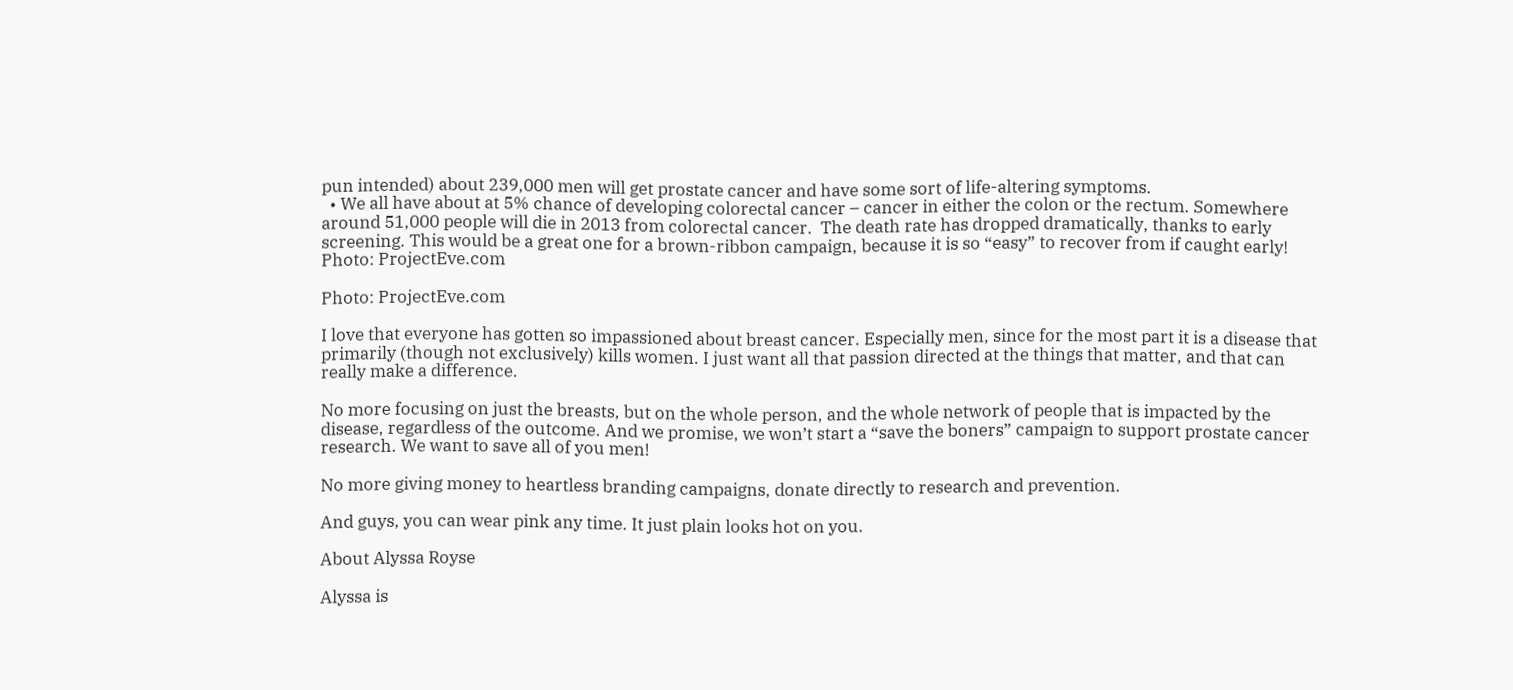pun intended) about 239,000 men will get prostate cancer and have some sort of life-altering symptoms.
  • We all have about at 5% chance of developing colorectal cancer – cancer in either the colon or the rectum. Somewhere around 51,000 people will die in 2013 from colorectal cancer.  The death rate has dropped dramatically, thanks to early screening. This would be a great one for a brown-ribbon campaign, because it is so “easy” to recover from if caught early!
Photo: ProjectEve.com

Photo: ProjectEve.com

I love that everyone has gotten so impassioned about breast cancer. Especially men, since for the most part it is a disease that primarily (though not exclusively) kills women. I just want all that passion directed at the things that matter, and that can really make a difference.

No more focusing on just the breasts, but on the whole person, and the whole network of people that is impacted by the disease, regardless of the outcome. And we promise, we won’t start a “save the boners” campaign to support prostate cancer research. We want to save all of you men!

No more giving money to heartless branding campaigns, donate directly to research and prevention.

And guys, you can wear pink any time. It just plain looks hot on you.

About Alyssa Royse

Alyssa is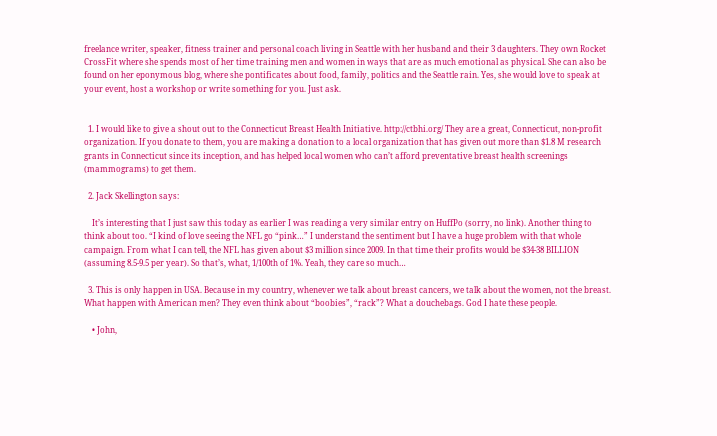freelance writer, speaker, fitness trainer and personal coach living in Seattle with her husband and their 3 daughters. They own Rocket CrossFit where she spends most of her time training men and women in ways that are as much emotional as physical. She can also be found on her eponymous blog, where she pontificates about food, family, politics and the Seattle rain. Yes, she would love to speak at your event, host a workshop or write something for you. Just ask.


  1. I would like to give a shout out to the Connecticut Breast Health Initiative. http://ctbhi.org/ They are a great, Connecticut, non-profit organization. If you donate to them, you are making a donation to a local organization that has given out more than $1.8 M research grants in Connecticut since its inception, and has helped local women who can’t afford preventative breast health screenings (mammograms) to get them.

  2. Jack Skellington says:

    It’s interesting that I just saw this today as earlier I was reading a very similar entry on HuffPo (sorry, no link). Another thing to think about too. “I kind of love seeing the NFL go “pink…” I understand the sentiment but I have a huge problem with that whole campaign. From what I can tell, the NFL has given about $3 million since 2009. In that time their profits would be $34-38 BILLION (assuming 8.5-9.5 per year). So that’s, what, 1/100th of 1%. Yeah, they care so much…

  3. This is only happen in USA. Because in my country, whenever we talk about breast cancers, we talk about the women, not the breast. What happen with American men? They even think about “boobies”, “rack”? What a douchebags. God I hate these people.

    • John,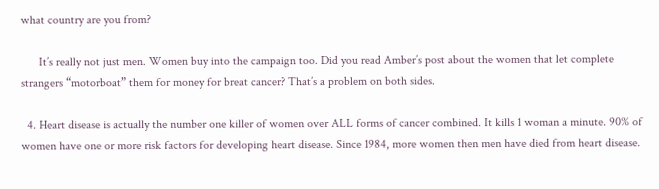what country are you from?

      It’s really not just men. Women buy into the campaign too. Did you read Amber’s post about the women that let complete strangers “motorboat” them for money for breat cancer? That’s a problem on both sides.

  4. Heart disease is actually the number one killer of women over ALL forms of cancer combined. It kills 1 woman a minute. 90% of women have one or more risk factors for developing heart disease. Since 1984, more women then men have died from heart disease.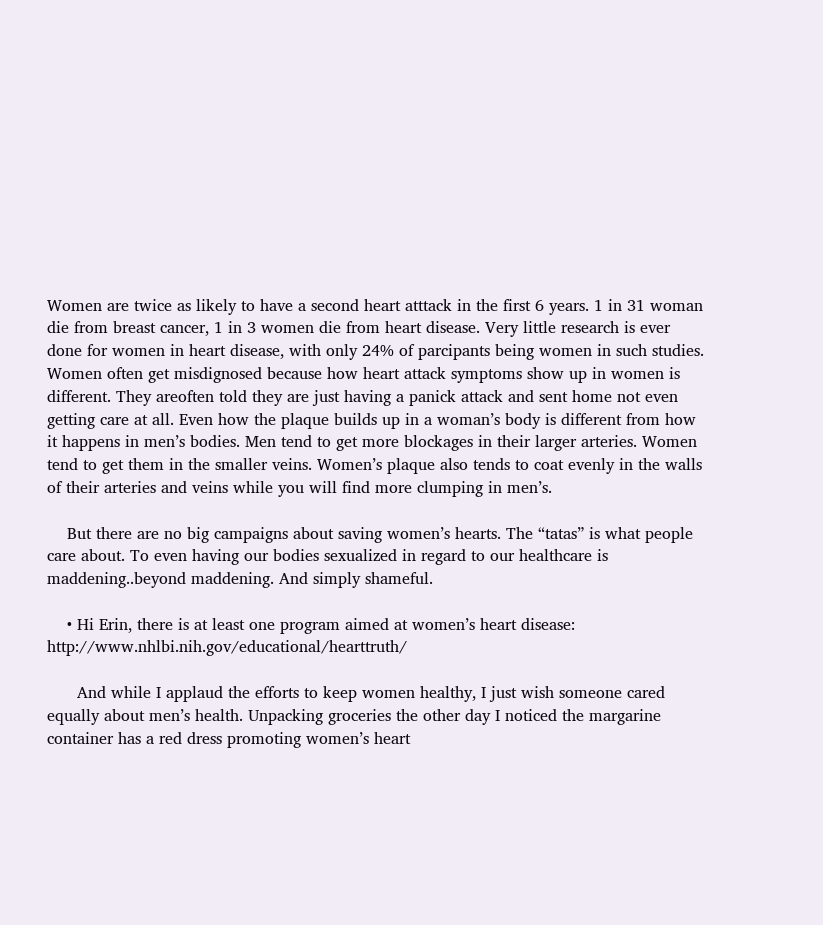Women are twice as likely to have a second heart atttack in the first 6 years. 1 in 31 woman die from breast cancer, 1 in 3 women die from heart disease. Very little research is ever done for women in heart disease, with only 24% of parcipants being women in such studies. Women often get misdignosed because how heart attack symptoms show up in women is different. They areoften told they are just having a panick attack and sent home not even getting care at all. Even how the plaque builds up in a woman’s body is different from how it happens in men’s bodies. Men tend to get more blockages in their larger arteries. Women tend to get them in the smaller veins. Women’s plaque also tends to coat evenly in the walls of their arteries and veins while you will find more clumping in men’s.

    But there are no big campaigns about saving women’s hearts. The “tatas” is what people care about. To even having our bodies sexualized in regard to our healthcare is maddening..beyond maddening. And simply shameful.

    • Hi Erin, there is at least one program aimed at women’s heart disease: http://www.nhlbi.nih.gov/educational/hearttruth/

      And while I applaud the efforts to keep women healthy, I just wish someone cared equally about men’s health. Unpacking groceries the other day I noticed the margarine container has a red dress promoting women’s heart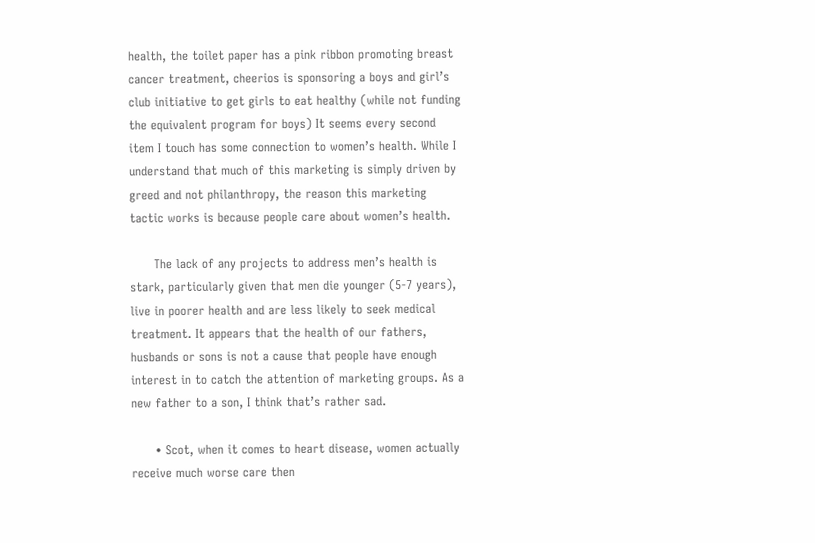health, the toilet paper has a pink ribbon promoting breast cancer treatment, cheerios is sponsoring a boys and girl’s club initiative to get girls to eat healthy (while not funding the equivalent program for boys) It seems every second item I touch has some connection to women’s health. While I understand that much of this marketing is simply driven by greed and not philanthropy, the reason this marketing tactic works is because people care about women’s health.

      The lack of any projects to address men’s health is stark, particularly given that men die younger (5-7 years), live in poorer health and are less likely to seek medical treatment. It appears that the health of our fathers, husbands or sons is not a cause that people have enough interest in to catch the attention of marketing groups. As a new father to a son, I think that’s rather sad.

      • Scot, when it comes to heart disease, women actually receive much worse care then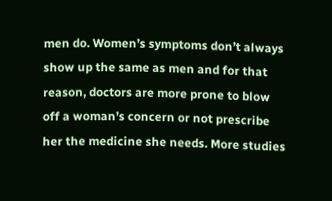men do. Women’s symptoms don’t always show up the same as men and for that reason, doctors are more prone to blow off a woman’s concern or not prescribe her the medicine she needs. More studies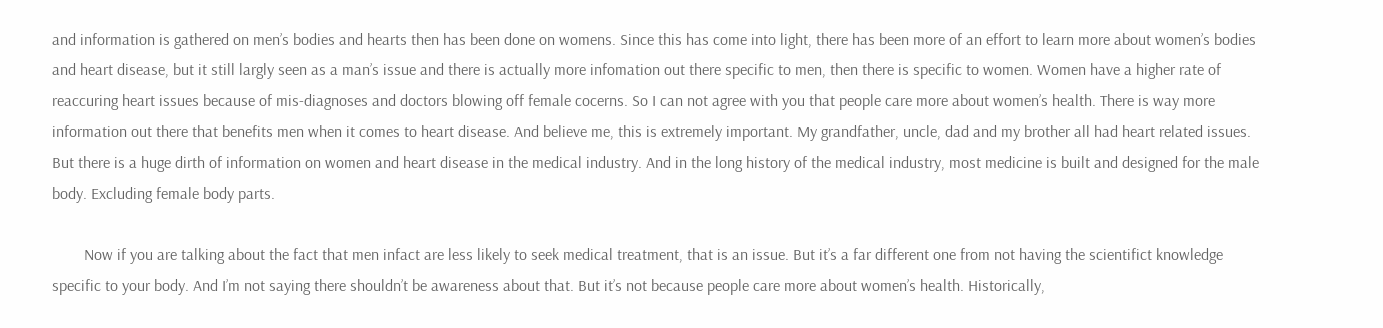and information is gathered on men’s bodies and hearts then has been done on womens. Since this has come into light, there has been more of an effort to learn more about women’s bodies and heart disease, but it still largly seen as a man’s issue and there is actually more infomation out there specific to men, then there is specific to women. Women have a higher rate of reaccuring heart issues because of mis-diagnoses and doctors blowing off female cocerns. So I can not agree with you that people care more about women’s health. There is way more information out there that benefits men when it comes to heart disease. And believe me, this is extremely important. My grandfather, uncle, dad and my brother all had heart related issues. But there is a huge dirth of information on women and heart disease in the medical industry. And in the long history of the medical industry, most medicine is built and designed for the male body. Excluding female body parts.

        Now if you are talking about the fact that men infact are less likely to seek medical treatment, that is an issue. But it’s a far different one from not having the scientifict knowledge specific to your body. And I’m not saying there shouldn’t be awareness about that. But it’s not because people care more about women’s health. Historically,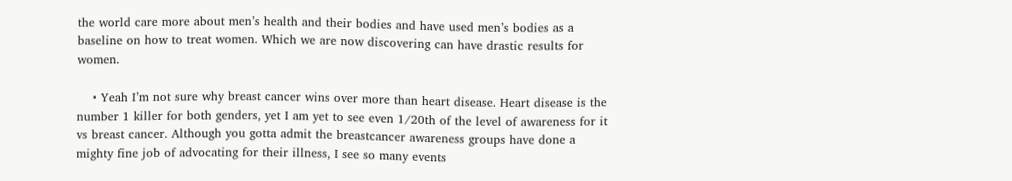the world care more about men’s health and their bodies and have used men’s bodies as a baseline on how to treat women. Which we are now discovering can have drastic results for women.

    • Yeah I’m not sure why breast cancer wins over more than heart disease. Heart disease is the number 1 killer for both genders, yet I am yet to see even 1/20th of the level of awareness for it vs breast cancer. Although you gotta admit the breastcancer awareness groups have done a mighty fine job of advocating for their illness, I see so many events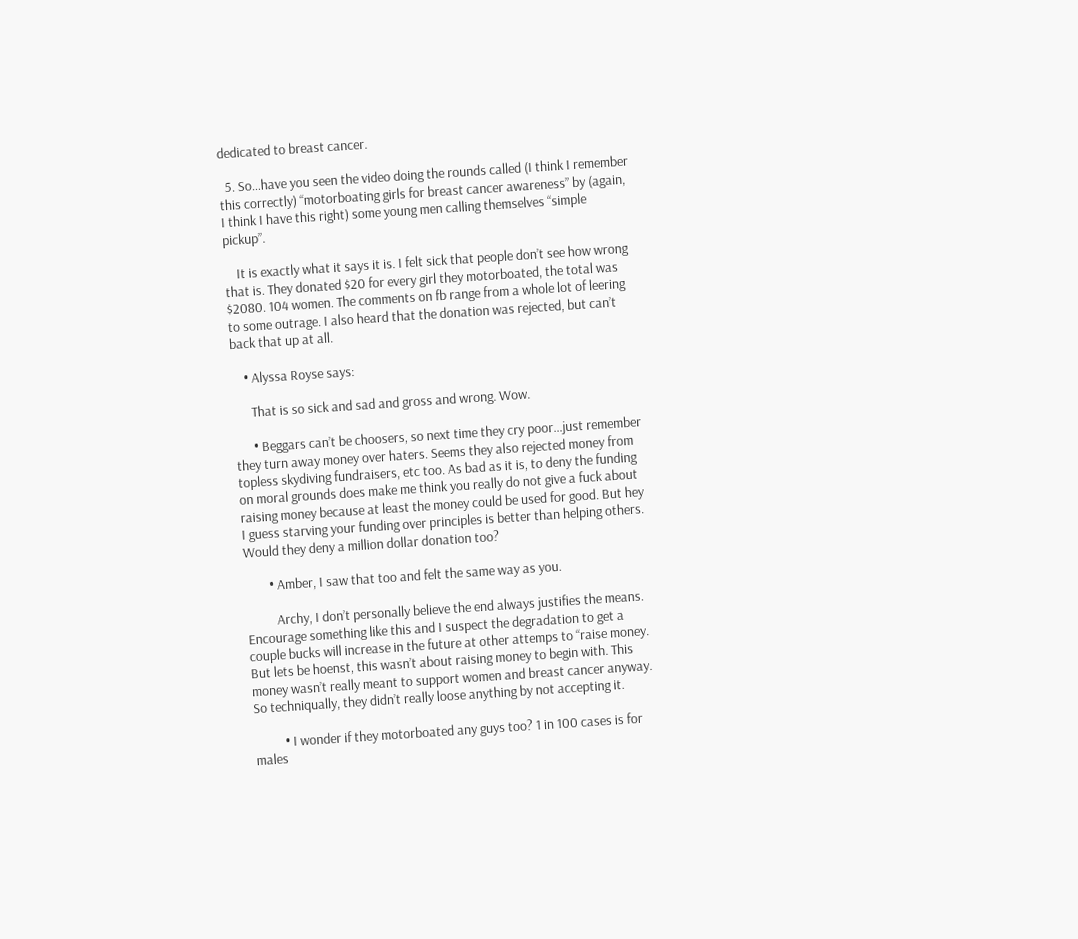dedicated to breast cancer.

  5. So…have you seen the video doing the rounds called (I think I remember this correctly) “motorboating girls for breast cancer awareness” by (again, I think I have this right) some young men calling themselves “simple pickup”.

    It is exactly what it says it is. I felt sick that people don’t see how wrong that is. They donated $20 for every girl they motorboated, the total was $2080. 104 women. The comments on fb range from a whole lot of leering to some outrage. I also heard that the donation was rejected, but can’t back that up at all.

    • Alyssa Royse says:

      That is so sick and sad and gross and wrong. Wow.

      • Beggars can’t be choosers, so next time they cry poor…just remember they turn away money over haters. Seems they also rejected money from topless skydiving fundraisers, etc too. As bad as it is, to deny the funding on moral grounds does make me think you really do not give a fuck about raising money because at least the money could be used for good. But hey I guess starving your funding over principles is better than helping others. Would they deny a million dollar donation too?

        • Amber, I saw that too and felt the same way as you.

          Archy, I don’t personally believe the end always justifies the means. Encourage something like this and I suspect the degradation to get a couple bucks will increase in the future at other attemps to “raise money. But lets be hoenst, this wasn’t about raising money to begin with. This money wasn’t really meant to support women and breast cancer anyway. So techniqually, they didn’t really loose anything by not accepting it.

          • I wonder if they motorboated any guys too? 1 in 100 cases is for males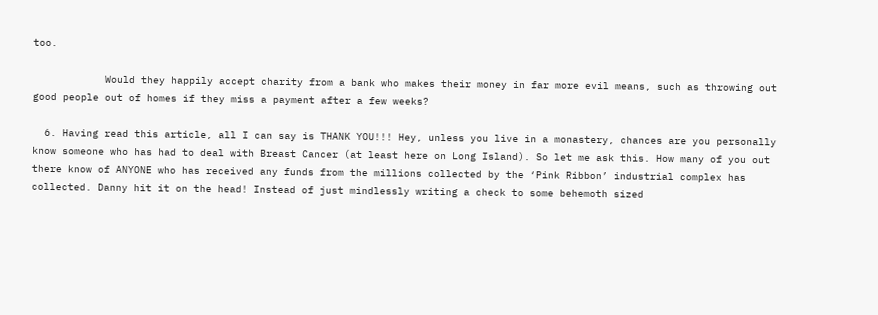too.

            Would they happily accept charity from a bank who makes their money in far more evil means, such as throwing out good people out of homes if they miss a payment after a few weeks?

  6. Having read this article, all I can say is THANK YOU!!! Hey, unless you live in a monastery, chances are you personally know someone who has had to deal with Breast Cancer (at least here on Long Island). So let me ask this. How many of you out there know of ANYONE who has received any funds from the millions collected by the ‘Pink Ribbon’ industrial complex has collected. Danny hit it on the head! Instead of just mindlessly writing a check to some behemoth sized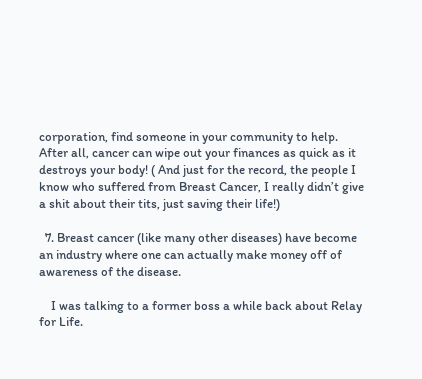corporation, find someone in your community to help. After all, cancer can wipe out your finances as quick as it destroys your body! ( And just for the record, the people I know who suffered from Breast Cancer, I really didn’t give a shit about their tits, just saving their life!)

  7. Breast cancer (like many other diseases) have become an industry where one can actually make money off of awareness of the disease.

    I was talking to a former boss a while back about Relay for Life.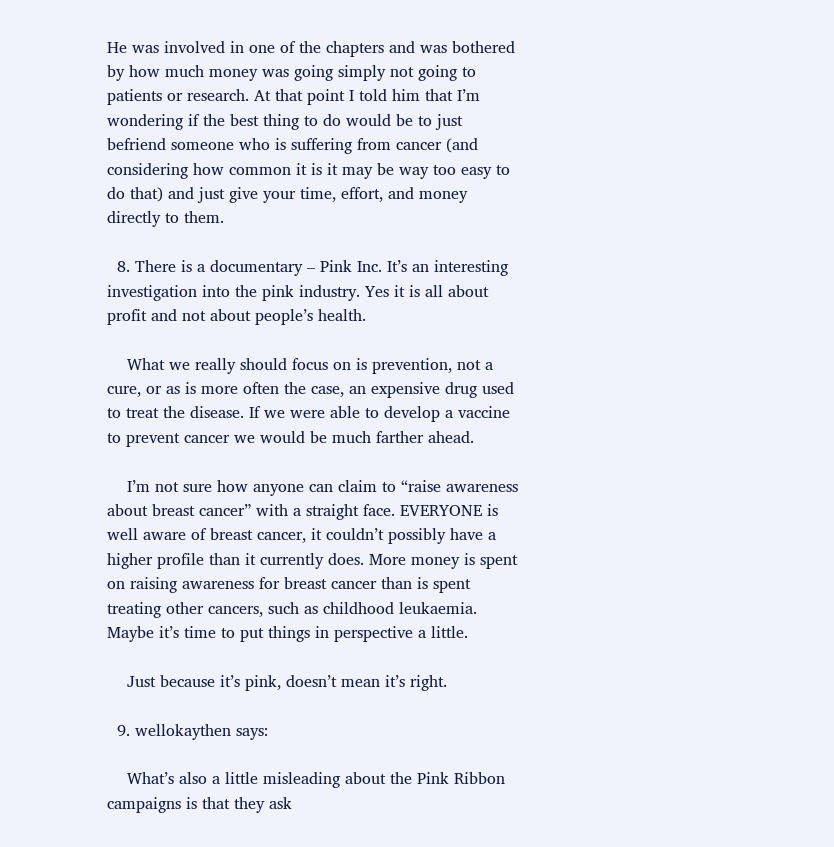He was involved in one of the chapters and was bothered by how much money was going simply not going to patients or research. At that point I told him that I’m wondering if the best thing to do would be to just befriend someone who is suffering from cancer (and considering how common it is it may be way too easy to do that) and just give your time, effort, and money directly to them.

  8. There is a documentary – Pink Inc. It’s an interesting investigation into the pink industry. Yes it is all about profit and not about people’s health.

    What we really should focus on is prevention, not a cure, or as is more often the case, an expensive drug used to treat the disease. If we were able to develop a vaccine to prevent cancer we would be much farther ahead.

    I’m not sure how anyone can claim to “raise awareness about breast cancer” with a straight face. EVERYONE is well aware of breast cancer, it couldn’t possibly have a higher profile than it currently does. More money is spent on raising awareness for breast cancer than is spent treating other cancers, such as childhood leukaemia. Maybe it’s time to put things in perspective a little.

    Just because it’s pink, doesn’t mean it’s right.

  9. wellokaythen says:

    What’s also a little misleading about the Pink Ribbon campaigns is that they ask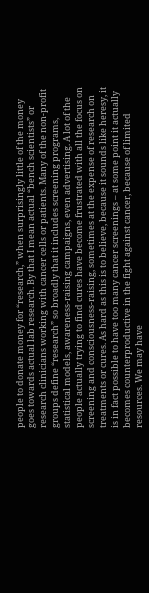people to donate money for “research,” when surprisingly little of the money goes towards actual lab research. By that I mean actual “bench scientists” or research clinicians working with cancer cells or patients. Many of the non-profit groups define “research” so broadly that it includes screening programs, statistical models, awareness-raising campaigns, even advertising. A lot of the people actually trying to find cures have become frustrated with all the focus on screening and consciousness-raising, sometimes at the expense of research on treatments or cures. As hard as this is to believe, because it sounds like heresy, it is in fact possible to have too many cancer screenings – at some point it actually becomes counterproductive in the fight against cancer, because of limited resources. We may have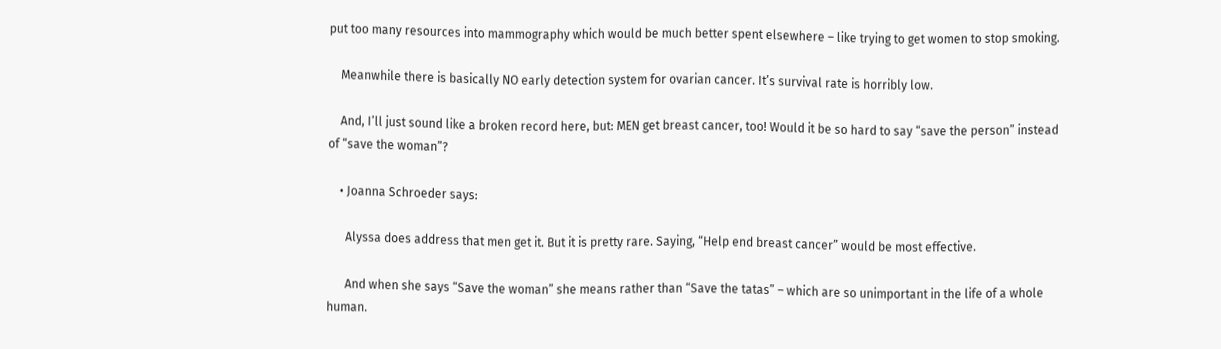put too many resources into mammography which would be much better spent elsewhere – like trying to get women to stop smoking.

    Meanwhile there is basically NO early detection system for ovarian cancer. It’s survival rate is horribly low.

    And, I’ll just sound like a broken record here, but: MEN get breast cancer, too! Would it be so hard to say “save the person” instead of “save the woman”?

    • Joanna Schroeder says:

      Alyssa does address that men get it. But it is pretty rare. Saying, “Help end breast cancer” would be most effective.

      And when she says “Save the woman” she means rather than “Save the tatas” – which are so unimportant in the life of a whole human.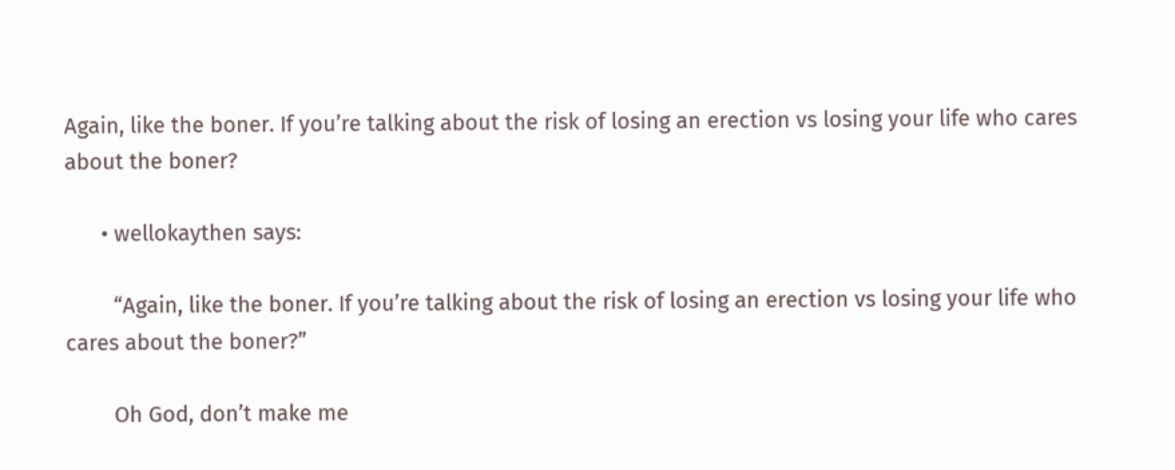Again, like the boner. If you’re talking about the risk of losing an erection vs losing your life who cares about the boner?

      • wellokaythen says:

        “Again, like the boner. If you’re talking about the risk of losing an erection vs losing your life who cares about the boner?”

        Oh God, don’t make me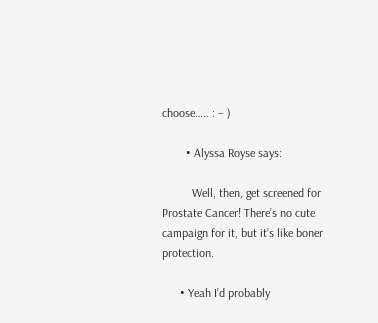choose….. : – )

        • Alyssa Royse says:

          Well, then, get screened for Prostate Cancer! There’s no cute campaign for it, but it’s like boner protection.

      • Yeah I’d probably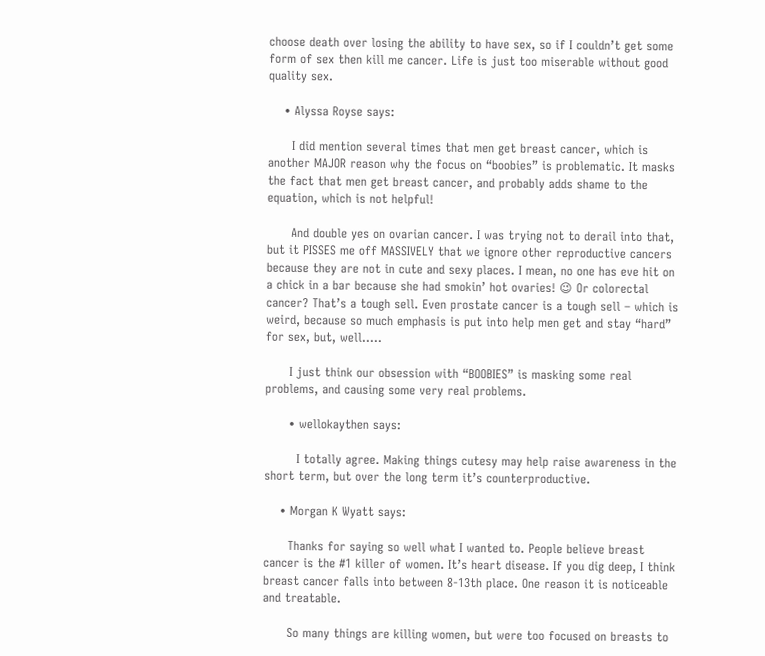choose death over losing the ability to have sex, so if I couldn’t get some form of sex then kill me cancer. Life is just too miserable without good quality sex.

    • Alyssa Royse says:

      I did mention several times that men get breast cancer, which is another MAJOR reason why the focus on “boobies” is problematic. It masks the fact that men get breast cancer, and probably adds shame to the equation, which is not helpful!

      And double yes on ovarian cancer. I was trying not to derail into that, but it PISSES me off MASSIVELY that we ignore other reproductive cancers because they are not in cute and sexy places. I mean, no one has eve hit on a chick in a bar because she had smokin’ hot ovaries! 😉 Or colorectal cancer? That’s a tough sell. Even prostate cancer is a tough sell – which is weird, because so much emphasis is put into help men get and stay “hard” for sex, but, well…..

      I just think our obsession with “BOOBIES” is masking some real problems, and causing some very real problems.

      • wellokaythen says:

        I totally agree. Making things cutesy may help raise awareness in the short term, but over the long term it’s counterproductive.

    • Morgan K Wyatt says:

      Thanks for saying so well what I wanted to. People believe breast cancer is the #1 killer of women. It’s heart disease. If you dig deep, I think breast cancer falls into between 8-13th place. One reason it is noticeable and treatable.

      So many things are killing women, but were too focused on breasts to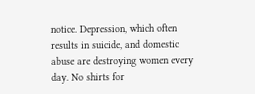notice. Depression, which often results in suicide, and domestic abuse are destroying women every day. No shirts for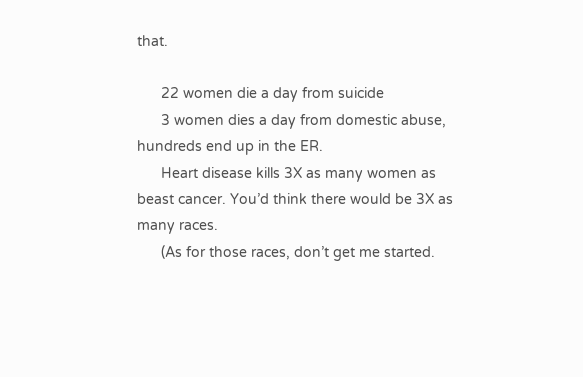that.

      22 women die a day from suicide
      3 women dies a day from domestic abuse, hundreds end up in the ER.
      Heart disease kills 3X as many women as beast cancer. You’d think there would be 3X as many races.
      (As for those races, don’t get me started.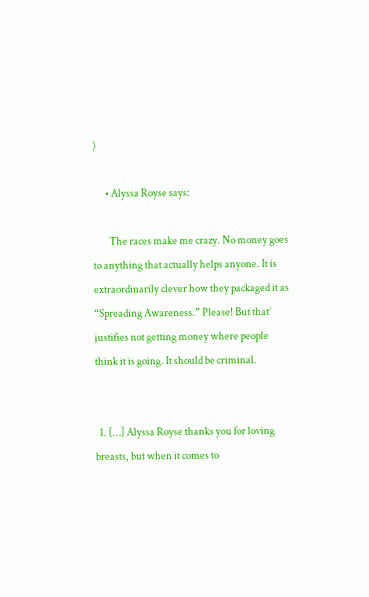)

      • Alyssa Royse says:

        The races make me crazy. No money goes to anything that actually helps anyone. It is extraordinarily clever how they packaged it as “Spreading Awareness.” Please! But that’ justifies not getting money where people think it is going. It should be criminal.


  1. […] Alyssa Royse thanks you for loving breasts, but when it comes to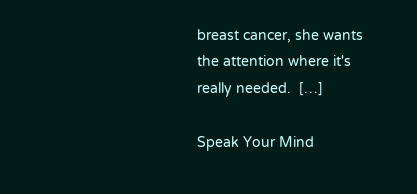breast cancer, she wants the attention where it's really needed.  […]

Speak Your Mind